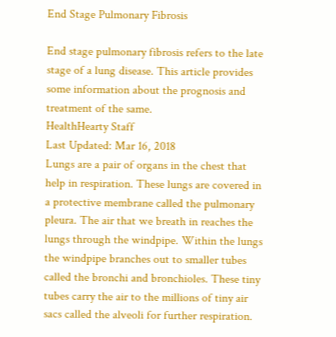End Stage Pulmonary Fibrosis

End stage pulmonary fibrosis refers to the late stage of a lung disease. This article provides some information about the prognosis and treatment of the same.
HealthHearty Staff
Last Updated: Mar 16, 2018
Lungs are a pair of organs in the chest that help in respiration. These lungs are covered in a protective membrane called the pulmonary pleura. The air that we breath in reaches the lungs through the windpipe. Within the lungs the windpipe branches out to smaller tubes called the bronchi and bronchioles. These tiny tubes carry the air to the millions of tiny air sacs called the alveoli for further respiration.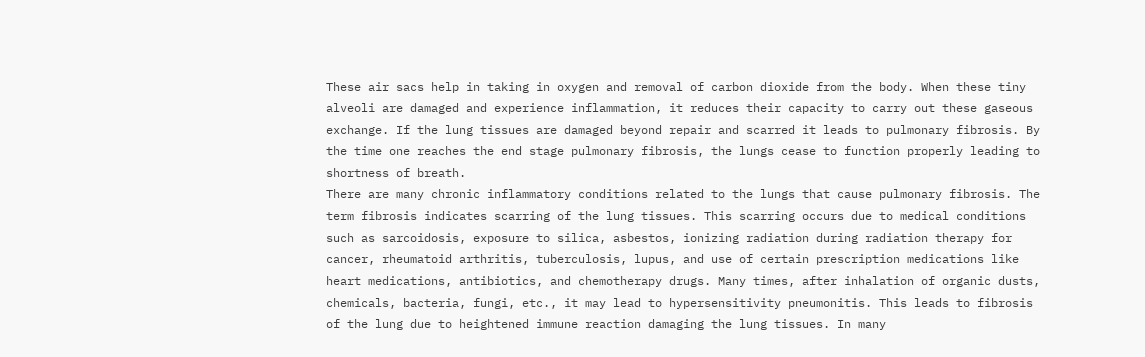These air sacs help in taking in oxygen and removal of carbon dioxide from the body. When these tiny alveoli are damaged and experience inflammation, it reduces their capacity to carry out these gaseous exchange. If the lung tissues are damaged beyond repair and scarred it leads to pulmonary fibrosis. By the time one reaches the end stage pulmonary fibrosis, the lungs cease to function properly leading to shortness of breath.
There are many chronic inflammatory conditions related to the lungs that cause pulmonary fibrosis. The term fibrosis indicates scarring of the lung tissues. This scarring occurs due to medical conditions such as sarcoidosis, exposure to silica, asbestos, ionizing radiation during radiation therapy for cancer, rheumatoid arthritis, tuberculosis, lupus, and use of certain prescription medications like heart medications, antibiotics, and chemotherapy drugs. Many times, after inhalation of organic dusts, chemicals, bacteria, fungi, etc., it may lead to hypersensitivity pneumonitis. This leads to fibrosis of the lung due to heightened immune reaction damaging the lung tissues. In many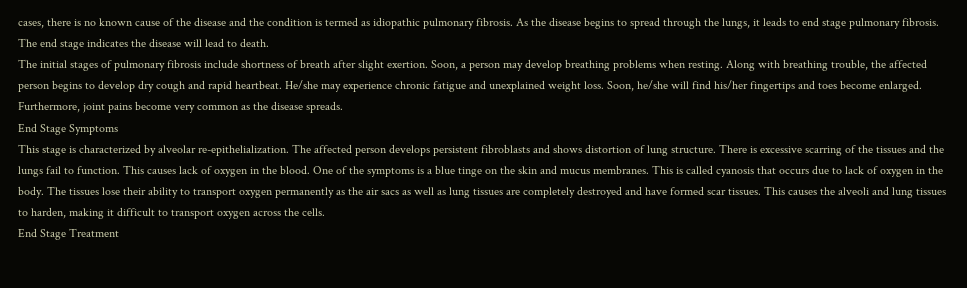cases, there is no known cause of the disease and the condition is termed as idiopathic pulmonary fibrosis. As the disease begins to spread through the lungs, it leads to end stage pulmonary fibrosis. The end stage indicates the disease will lead to death.
The initial stages of pulmonary fibrosis include shortness of breath after slight exertion. Soon, a person may develop breathing problems when resting. Along with breathing trouble, the affected person begins to develop dry cough and rapid heartbeat. He/she may experience chronic fatigue and unexplained weight loss. Soon, he/she will find his/her fingertips and toes become enlarged. Furthermore, joint pains become very common as the disease spreads.
End Stage Symptoms
This stage is characterized by alveolar re-epithelialization. The affected person develops persistent fibroblasts and shows distortion of lung structure. There is excessive scarring of the tissues and the lungs fail to function. This causes lack of oxygen in the blood. One of the symptoms is a blue tinge on the skin and mucus membranes. This is called cyanosis that occurs due to lack of oxygen in the body. The tissues lose their ability to transport oxygen permanently as the air sacs as well as lung tissues are completely destroyed and have formed scar tissues. This causes the alveoli and lung tissues to harden, making it difficult to transport oxygen across the cells.
End Stage Treatment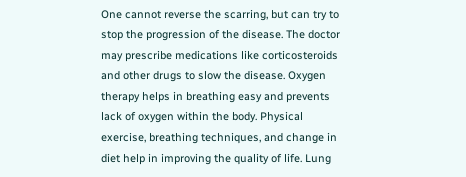One cannot reverse the scarring, but can try to stop the progression of the disease. The doctor may prescribe medications like corticosteroids and other drugs to slow the disease. Oxygen therapy helps in breathing easy and prevents lack of oxygen within the body. Physical exercise, breathing techniques, and change in diet help in improving the quality of life. Lung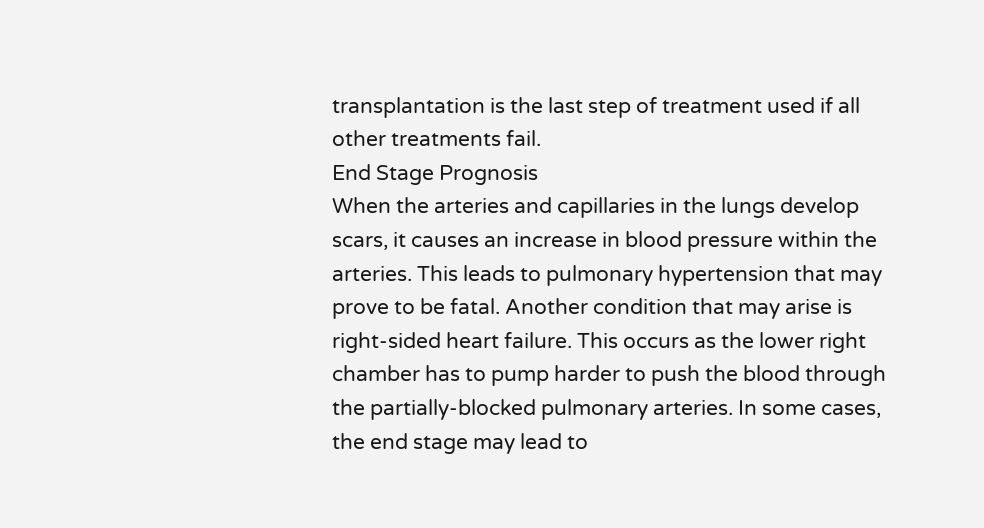transplantation is the last step of treatment used if all other treatments fail.
End Stage Prognosis
When the arteries and capillaries in the lungs develop scars, it causes an increase in blood pressure within the arteries. This leads to pulmonary hypertension that may prove to be fatal. Another condition that may arise is right-sided heart failure. This occurs as the lower right chamber has to pump harder to push the blood through the partially-blocked pulmonary arteries. In some cases, the end stage may lead to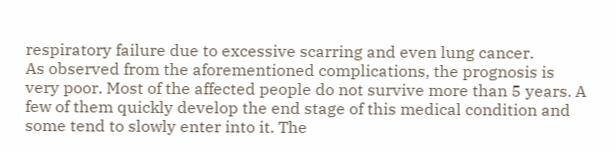respiratory failure due to excessive scarring and even lung cancer.
As observed from the aforementioned complications, the prognosis is very poor. Most of the affected people do not survive more than 5 years. A few of them quickly develop the end stage of this medical condition and some tend to slowly enter into it. The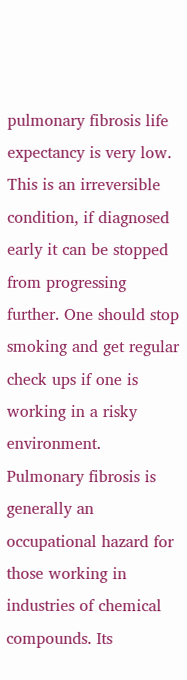pulmonary fibrosis life expectancy is very low.
This is an irreversible condition, if diagnosed early it can be stopped from progressing further. One should stop smoking and get regular check ups if one is working in a risky environment. Pulmonary fibrosis is generally an occupational hazard for those working in industries of chemical compounds. Its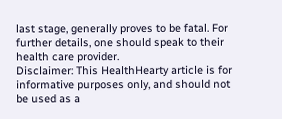last stage, generally proves to be fatal. For further details, one should speak to their health care provider.
Disclaimer: This HealthHearty article is for informative purposes only, and should not be used as a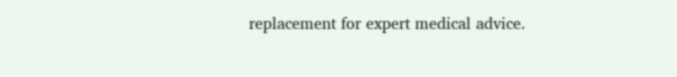replacement for expert medical advice.